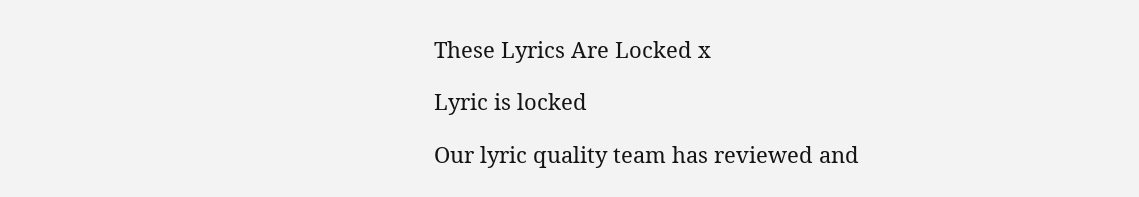These Lyrics Are Locked x

Lyric is locked

Our lyric quality team has reviewed and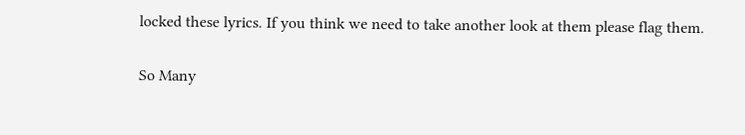locked these lyrics. If you think we need to take another look at them please flag them.

So Many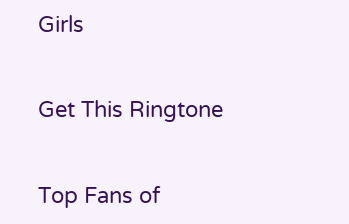Girls


Get This Ringtone


Top Fans of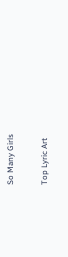So Many Girls

Top Lyric Art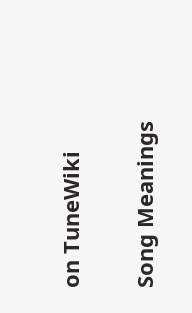on TuneWiki

Song Meanings